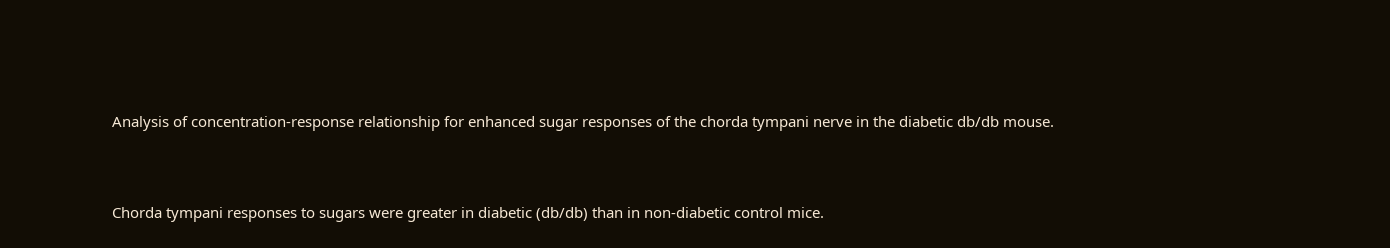Analysis of concentration-response relationship for enhanced sugar responses of the chorda tympani nerve in the diabetic db/db mouse.


Chorda tympani responses to sugars were greater in diabetic (db/db) than in non-diabetic control mice.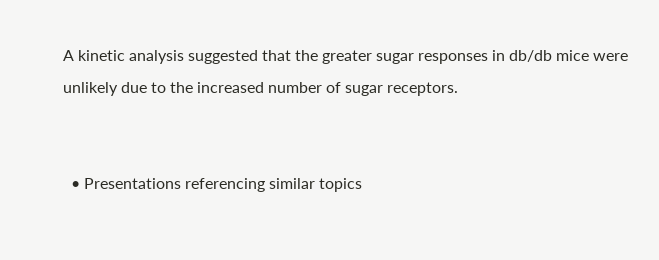A kinetic analysis suggested that the greater sugar responses in db/db mice were unlikely due to the increased number of sugar receptors.


  • Presentations referencing similar topics